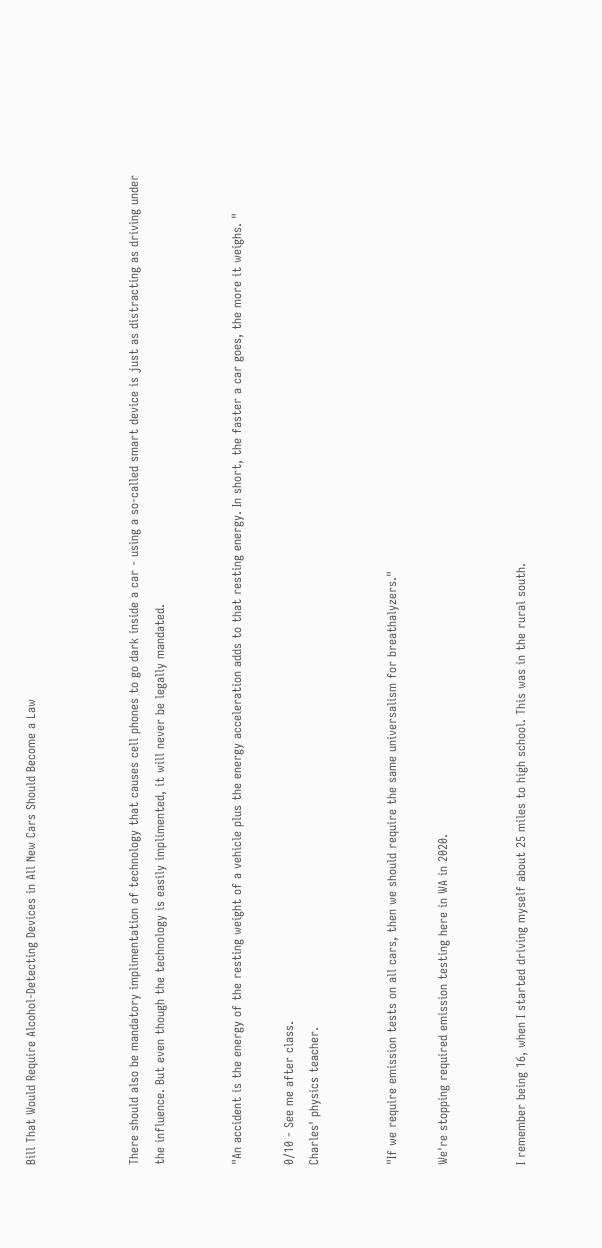Bill That Would Require Alcohol-Detecting Devices in All New Cars Should Become a Law



There should also be mandatory implimentation of technology that causes cell phones to go dark inside a car - using a so-called smart device is just as distracting as driving under the influence. But even though the technology is easily implimented, it will never be legally mandated.


"An accident is the energy of the resting weight of a vehicle plus the energy acceleration adds to that resting energy. In short, the faster a car goes, the more it weighs. "

0/10 - See me after class.
Charles' physics teacher.


"If we require emission tests on all cars, then we should require the same universalism for breathalyzers."

We're stopping required emission testing here in WA in 2020.


I remember being 16, when I started driving myself about 25 miles to high school. This was in the rural south.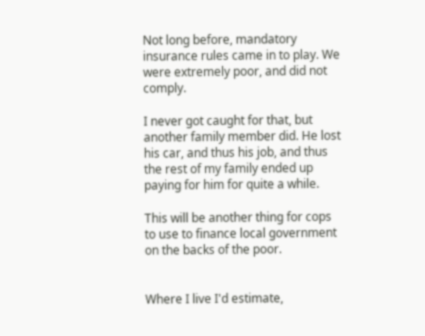Not long before, mandatory insurance rules came in to play. We were extremely poor, and did not comply.

I never got caught for that, but another family member did. He lost his car, and thus his job, and thus the rest of my family ended up paying for him for quite a while.

This will be another thing for cops to use to finance local government on the backs of the poor.


Where I live I'd estimate,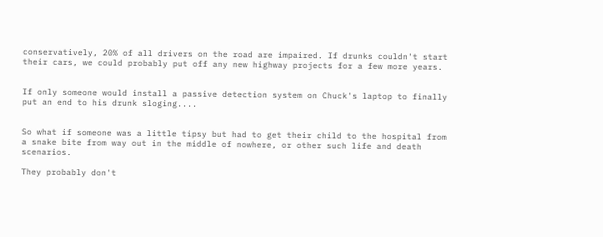conservatively, 20% of all drivers on the road are impaired. If drunks couldn't start their cars, we could probably put off any new highway projects for a few more years.


If only someone would install a passive detection system on Chuck's laptop to finally put an end to his drunk sloging....


So what if someone was a little tipsy but had to get their child to the hospital from a snake bite from way out in the middle of nowhere, or other such life and death scenarios.

They probably don't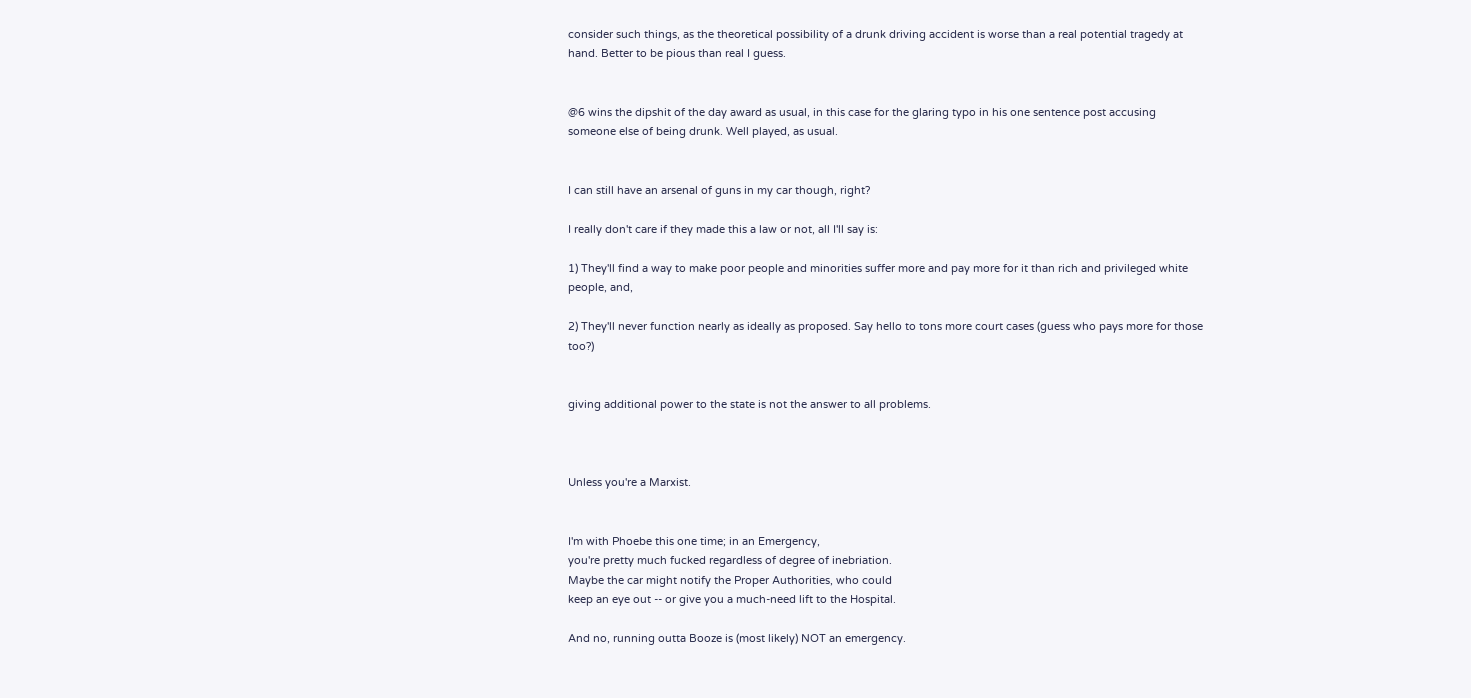consider such things, as the theoretical possibility of a drunk driving accident is worse than a real potential tragedy at hand. Better to be pious than real I guess.


@6 wins the dipshit of the day award as usual, in this case for the glaring typo in his one sentence post accusing someone else of being drunk. Well played, as usual.


I can still have an arsenal of guns in my car though, right?

I really don't care if they made this a law or not, all I'll say is:

1) They'll find a way to make poor people and minorities suffer more and pay more for it than rich and privileged white people, and,

2) They'll never function nearly as ideally as proposed. Say hello to tons more court cases (guess who pays more for those too?)


giving additional power to the state is not the answer to all problems.



Unless you're a Marxist.


I'm with Phoebe this one time; in an Emergency,
you're pretty much fucked regardless of degree of inebriation.
Maybe the car might notify the Proper Authorities, who could
keep an eye out -- or give you a much-need lift to the Hospital.

And no, running outta Booze is (most likely) NOT an emergency.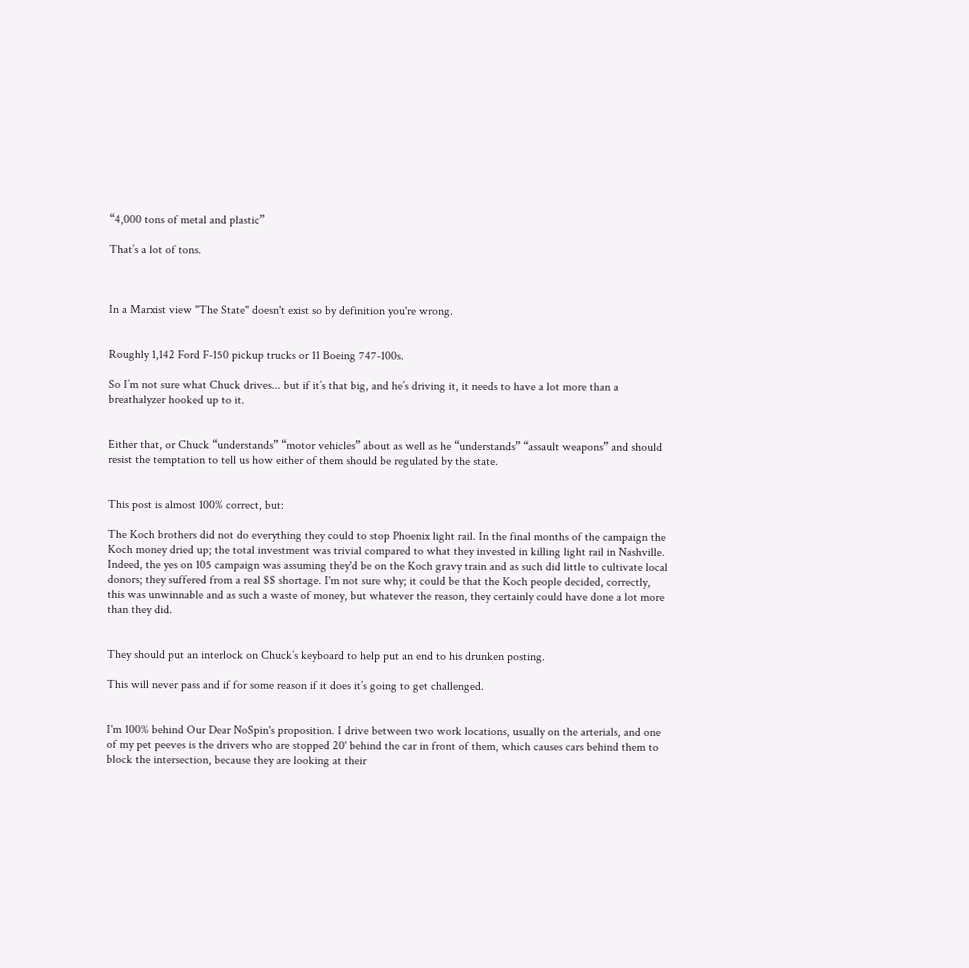“4,000 tons of metal and plastic”

That’s a lot of tons.



In a Marxist view "The State" doesn't exist so by definition you're wrong.


Roughly 1,142 Ford F-150 pickup trucks or 11 Boeing 747-100s.

So I’m not sure what Chuck drives... but if it’s that big, and he’s driving it, it needs to have a lot more than a breathalyzer hooked up to it.


Either that, or Chuck “understands” “motor vehicles” about as well as he “understands” “assault weapons” and should resist the temptation to tell us how either of them should be regulated by the state.


This post is almost 100% correct, but:

The Koch brothers did not do everything they could to stop Phoenix light rail. In the final months of the campaign the Koch money dried up; the total investment was trivial compared to what they invested in killing light rail in Nashville. Indeed, the yes on 105 campaign was assuming they'd be on the Koch gravy train and as such did little to cultivate local donors; they suffered from a real $$ shortage. I'm not sure why; it could be that the Koch people decided, correctly, this was unwinnable and as such a waste of money, but whatever the reason, they certainly could have done a lot more than they did.


They should put an interlock on Chuck’s keyboard to help put an end to his drunken posting.

This will never pass and if for some reason if it does it’s going to get challenged.


I'm 100% behind Our Dear NoSpin's proposition. I drive between two work locations, usually on the arterials, and one of my pet peeves is the drivers who are stopped 20' behind the car in front of them, which causes cars behind them to block the intersection, because they are looking at their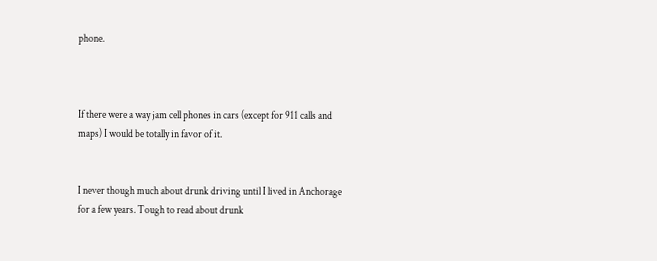phone.



If there were a way jam cell phones in cars (except for 911 calls and maps) I would be totally in favor of it.


I never though much about drunk driving until I lived in Anchorage for a few years. Tough to read about drunk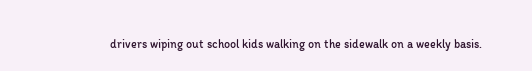drivers wiping out school kids walking on the sidewalk on a weekly basis.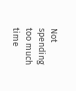Not spending too much time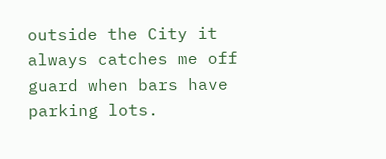outside the City it always catches me off guard when bars have parking lots.